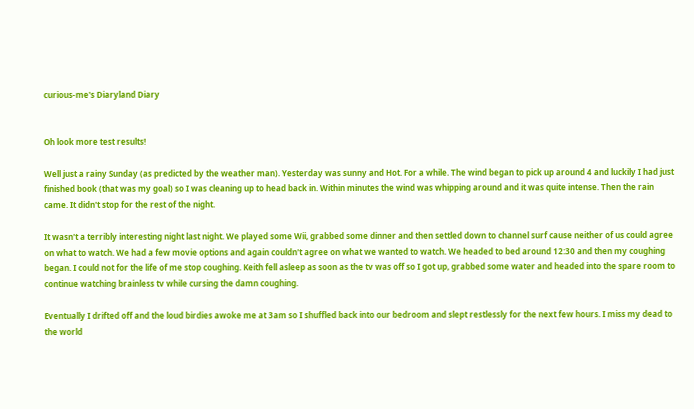curious-me's Diaryland Diary


Oh look more test results!

Well just a rainy Sunday (as predicted by the weather man). Yesterday was sunny and Hot. For a while. The wind began to pick up around 4 and luckily I had just finished book (that was my goal) so I was cleaning up to head back in. Within minutes the wind was whipping around and it was quite intense. Then the rain came. It didn't stop for the rest of the night.

It wasn't a terribly interesting night last night. We played some Wii, grabbed some dinner and then settled down to channel surf cause neither of us could agree on what to watch. We had a few movie options and again couldn't agree on what we wanted to watch. We headed to bed around 12:30 and then my coughing began. I could not for the life of me stop coughing. Keith fell asleep as soon as the tv was off so I got up, grabbed some water and headed into the spare room to continue watching brainless tv while cursing the damn coughing.

Eventually I drifted off and the loud birdies awoke me at 3am so I shuffled back into our bedroom and slept restlessly for the next few hours. I miss my dead to the world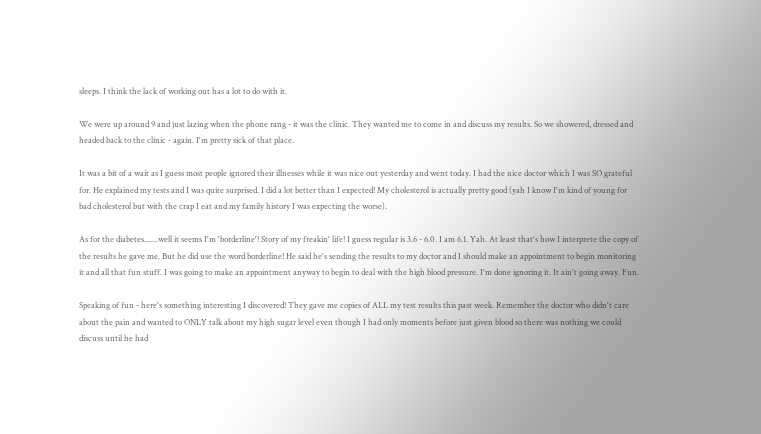sleeps. I think the lack of working out has a lot to do with it.

We were up around 9 and just lazing when the phone rang - it was the clinic. They wanted me to come in and discuss my results. So we showered, dressed and headed back to the clinic - again. I'm pretty sick of that place.

It was a bit of a wait as I guess most people ignored their illnesses while it was nice out yesterday and went today. I had the nice doctor which I was SO grateful for. He explained my tests and I was quite surprised. I did a lot better than I expected! My cholesterol is actually pretty good (yah I know I'm kind of young for bad cholesterol but with the crap I eat and my family history I was expecting the worse).

As for the diabetes.......well it seems I'm 'borderline'! Story of my freakin' life! I guess regular is 3.6 - 6.0. I am 6.1. Yah. At least that's how I interprete the copy of the results he gave me. But he did use the word borderline! He said he's sending the results to my doctor and I should make an appointment to begin monitoring it and all that fun stuff. I was going to make an appointment anyway to begin to deal with the high blood pressure. I'm done ignoring it. It ain't going away. Fun.

Speaking of fun - here's something interesting I discovered! They gave me copies of ALL my test results this past week. Remember the doctor who didn't care about the pain and wanted to ONLY talk about my high sugar level even though I had only moments before just given blood so there was nothing we could discuss until he had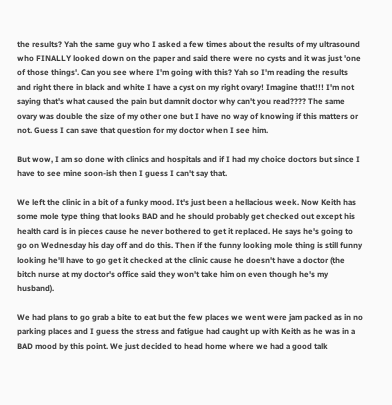the results? Yah the same guy who I asked a few times about the results of my ultrasound who FINALLY looked down on the paper and said there were no cysts and it was just 'one of those things'. Can you see where I'm going with this? Yah so I'm reading the results and right there in black and white I have a cyst on my right ovary! Imagine that!!! I'm not saying that's what caused the pain but damnit doctor why can't you read???? The same ovary was double the size of my other one but I have no way of knowing if this matters or not. Guess I can save that question for my doctor when I see him.

But wow, I am so done with clinics and hospitals and if I had my choice doctors but since I have to see mine soon-ish then I guess I can't say that.

We left the clinic in a bit of a funky mood. It's just been a hellacious week. Now Keith has some mole type thing that looks BAD and he should probably get checked out except his health card is in pieces cause he never bothered to get it replaced. He says he's going to go on Wednesday his day off and do this. Then if the funny looking mole thing is still funny looking he'll have to go get it checked at the clinic cause he doesn't have a doctor (the bitch nurse at my doctor's office said they won't take him on even though he's my husband).

We had plans to go grab a bite to eat but the few places we went were jam packed as in no parking places and I guess the stress and fatigue had caught up with Keith as he was in a BAD mood by this point. We just decided to head home where we had a good talk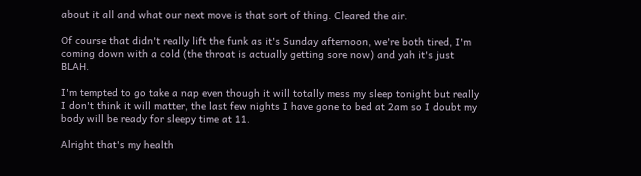about it all and what our next move is that sort of thing. Cleared the air.

Of course that didn't really lift the funk as it's Sunday afternoon, we're both tired, I'm coming down with a cold (the throat is actually getting sore now) and yah it's just BLAH.

I'm tempted to go take a nap even though it will totally mess my sleep tonight but really I don't think it will matter, the last few nights I have gone to bed at 2am so I doubt my body will be ready for sleepy time at 11.

Alright that's my health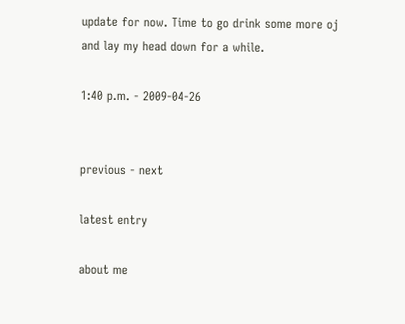update for now. Time to go drink some more oj and lay my head down for a while.

1:40 p.m. - 2009-04-26


previous - next

latest entry

about me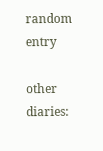random entry

other diaries: